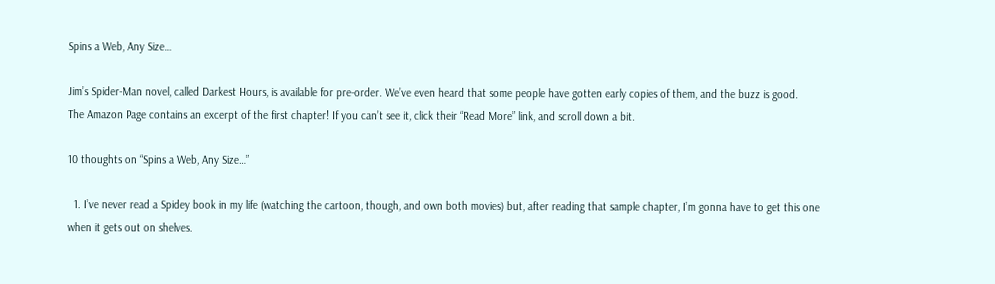Spins a Web, Any Size…

Jim’s Spider-Man novel, called Darkest Hours, is available for pre-order. We’ve even heard that some people have gotten early copies of them, and the buzz is good.
The Amazon Page contains an excerpt of the first chapter! If you can’t see it, click their “Read More” link, and scroll down a bit.

10 thoughts on “Spins a Web, Any Size…”

  1. I’ve never read a Spidey book in my life (watching the cartoon, though, and own both movies) but, after reading that sample chapter, I’m gonna have to get this one when it gets out on shelves.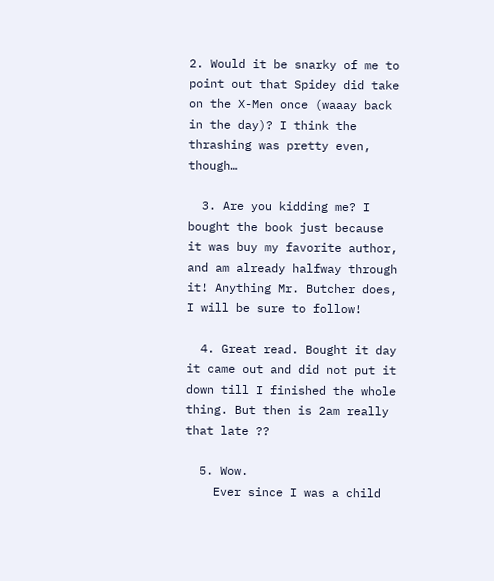2. Would it be snarky of me to point out that Spidey did take on the X-Men once (waaay back in the day)? I think the thrashing was pretty even, though…

  3. Are you kidding me? I bought the book just because it was buy my favorite author, and am already halfway through it! Anything Mr. Butcher does, I will be sure to follow!

  4. Great read. Bought it day it came out and did not put it down till I finished the whole thing. But then is 2am really that late ??

  5. Wow.
    Ever since I was a child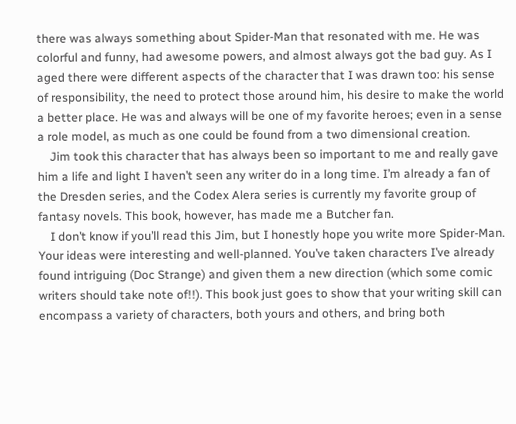there was always something about Spider-Man that resonated with me. He was colorful and funny, had awesome powers, and almost always got the bad guy. As I aged there were different aspects of the character that I was drawn too: his sense of responsibility, the need to protect those around him, his desire to make the world a better place. He was and always will be one of my favorite heroes; even in a sense a role model, as much as one could be found from a two dimensional creation.
    Jim took this character that has always been so important to me and really gave him a life and light I haven’t seen any writer do in a long time. I’m already a fan of the Dresden series, and the Codex Alera series is currently my favorite group of fantasy novels. This book, however, has made me a Butcher fan.
    I don’t know if you’ll read this Jim, but I honestly hope you write more Spider-Man. Your ideas were interesting and well-planned. You’ve taken characters I’ve already found intriguing (Doc Strange) and given them a new direction (which some comic writers should take note of!!). This book just goes to show that your writing skill can encompass a variety of characters, both yours and others, and bring both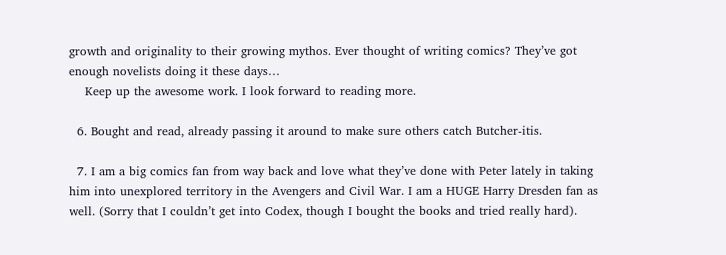growth and originality to their growing mythos. Ever thought of writing comics? They’ve got enough novelists doing it these days…
    Keep up the awesome work. I look forward to reading more.

  6. Bought and read, already passing it around to make sure others catch Butcher-itis.

  7. I am a big comics fan from way back and love what they’ve done with Peter lately in taking him into unexplored territory in the Avengers and Civil War. I am a HUGE Harry Dresden fan as well. (Sorry that I couldn’t get into Codex, though I bought the books and tried really hard).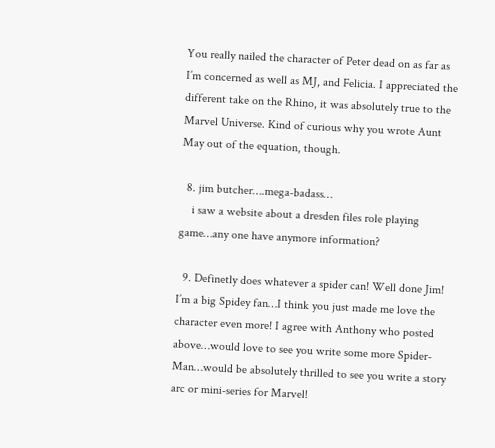You really nailed the character of Peter dead on as far as I’m concerned as well as MJ, and Felicia. I appreciated the different take on the Rhino, it was absolutely true to the Marvel Universe. Kind of curious why you wrote Aunt May out of the equation, though.

  8. jim butcher….mega-badass…
    i saw a website about a dresden files role playing game…any one have anymore information?

  9. Definetly does whatever a spider can! Well done Jim! I’m a big Spidey fan…I think you just made me love the character even more! I agree with Anthony who posted above…would love to see you write some more Spider-Man…would be absolutely thrilled to see you write a story arc or mini-series for Marvel!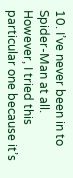10. I’ve never been in to Spider-Man at all. However, I tried this particular one because it’s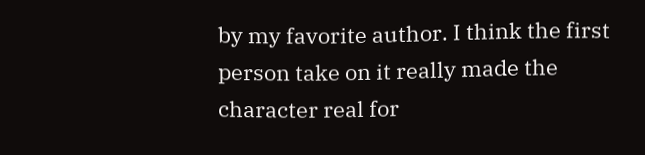by my favorite author. I think the first person take on it really made the character real for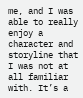me, and I was able to really enjoy a character and storyline that I was not at all familiar with. It’s a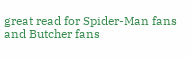great read for Spider-Man fans and Butcher fans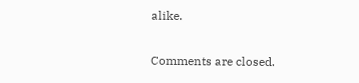alike.

Comments are closed.